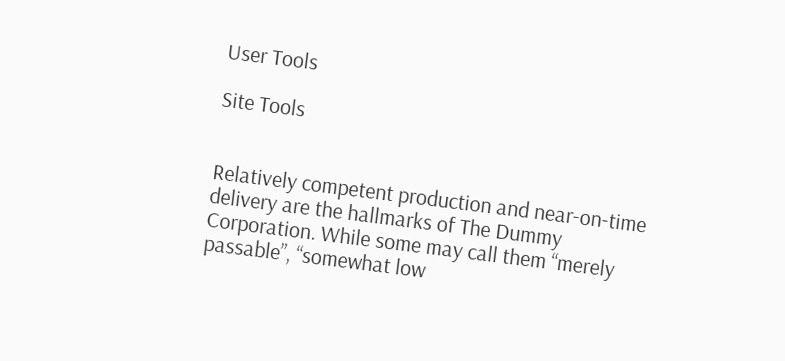User Tools

Site Tools


Relatively competent production and near-on-time delivery are the hallmarks of The Dummy Corporation. While some may call them “merely passable”, “somewhat low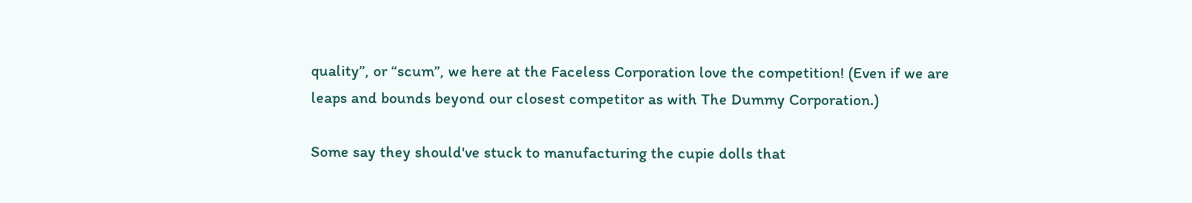quality”, or “scum”, we here at the Faceless Corporation love the competition! (Even if we are leaps and bounds beyond our closest competitor as with The Dummy Corporation.)

Some say they should've stuck to manufacturing the cupie dolls that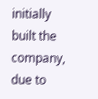initially built the company, due to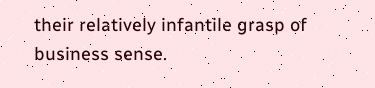their relatively infantile grasp of business sense.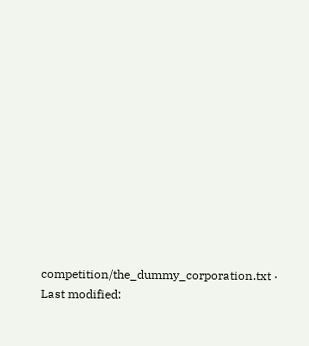competition/the_dummy_corporation.txt · Last modified: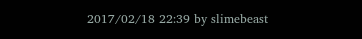2017/02/18 22:39 by slimebeast